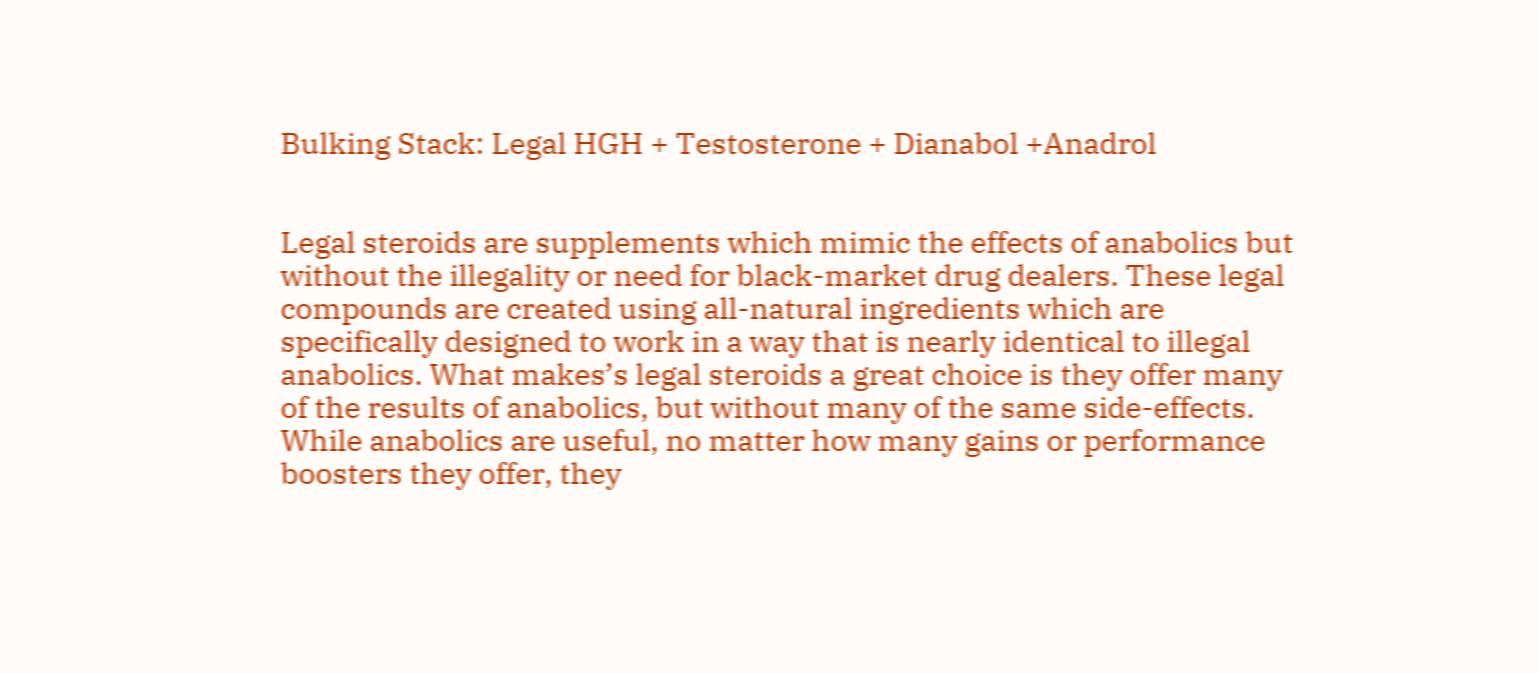Bulking Stack: Legal HGH + Testosterone + Dianabol +Anadrol


Legal steroids are supplements which mimic the effects of anabolics but without the illegality or need for black-market drug dealers. These legal compounds are created using all-natural ingredients which are specifically designed to work in a way that is nearly identical to illegal anabolics. What makes’s legal steroids a great choice is they offer many of the results of anabolics, but without many of the same side-effects. While anabolics are useful, no matter how many gains or performance boosters they offer, they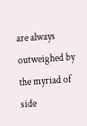are always outweighed by the myriad of side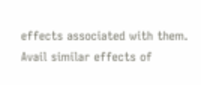effects associated with them. Avail similar effects of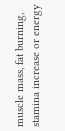muscle mass, fat burning, stamina increase or energy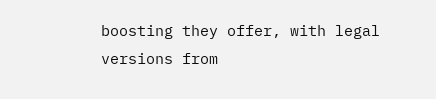boosting they offer, with legal versions from